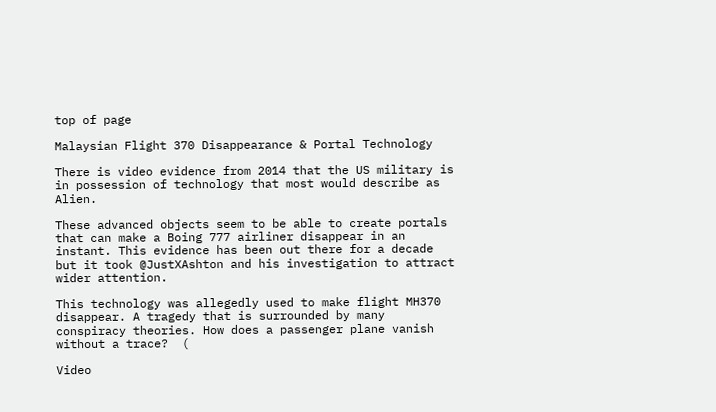top of page

Malaysian Flight 370 Disappearance & Portal Technology

There is video evidence from 2014 that the US military is in possession of technology that most would describe as Alien.

These advanced objects seem to be able to create portals that can make a Boing 777 airliner disappear in an instant. This evidence has been out there for a decade but it took @JustXAshton and his investigation to attract wider attention.

This technology was allegedly used to make flight MH370 disappear. A tragedy that is surrounded by many conspiracy theories. How does a passenger plane vanish without a trace?  (

Video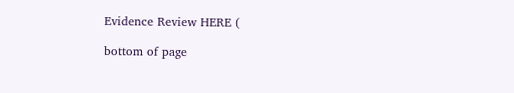Evidence Review HERE (

bottom of page